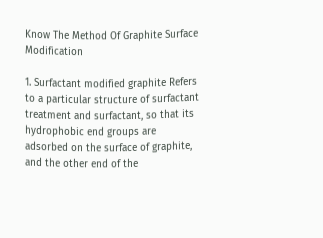Know The Method Of Graphite Surface Modification

1. Surfactant modified graphite Refers to a particular structure of surfactant treatment and surfactant, so that its hydrophobic end groups are adsorbed on the surface of graphite, and the other end of the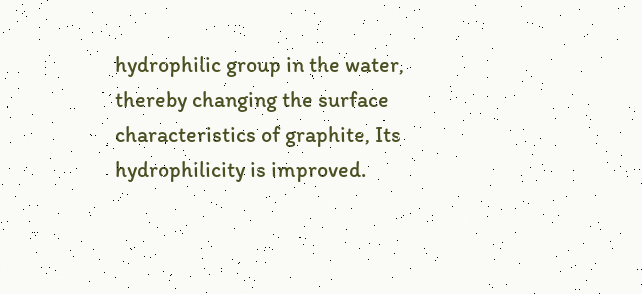hydrophilic group in the water, thereby changing the surface characteristics of graphite, Its hydrophilicity is improved.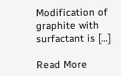Modification of graphite with surfactant is […]

Read More